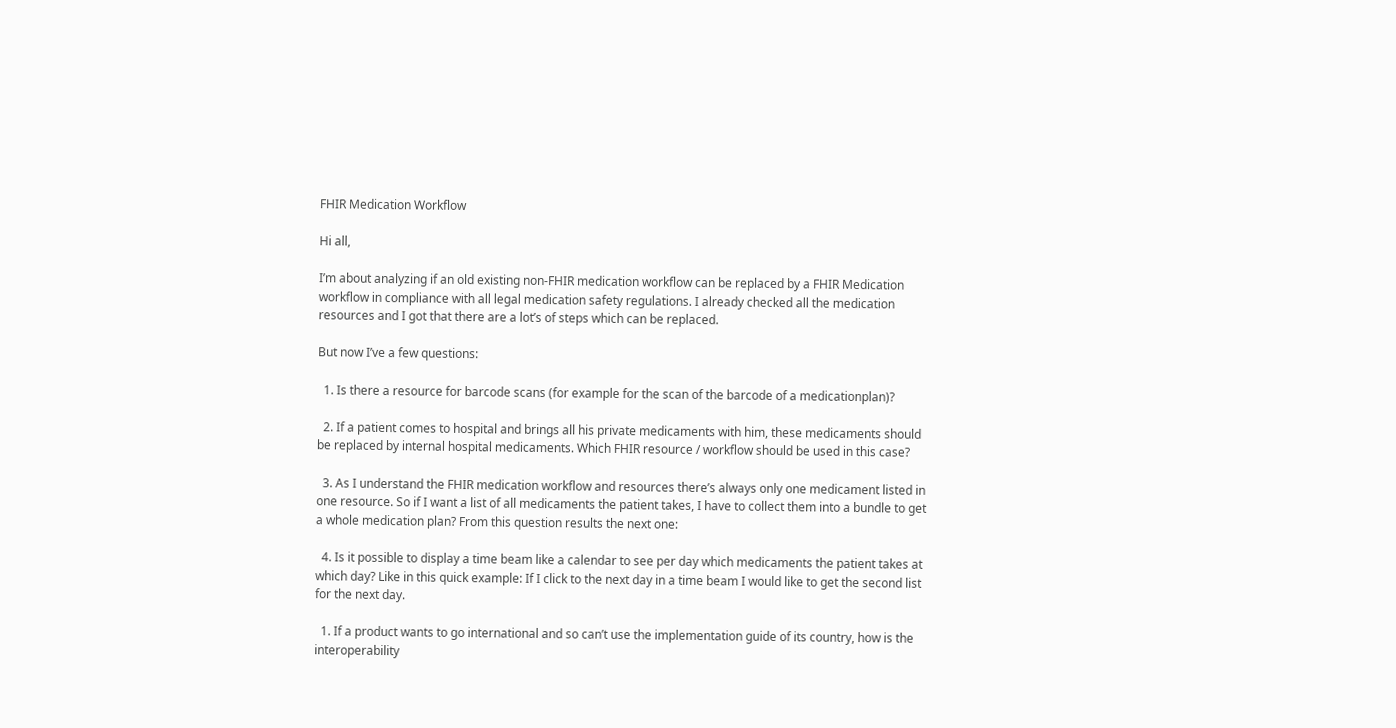FHIR Medication Workflow

Hi all,

I’m about analyzing if an old existing non-FHIR medication workflow can be replaced by a FHIR Medication workflow in compliance with all legal medication safety regulations. I already checked all the medication resources and I got that there are a lot’s of steps which can be replaced.

But now I’ve a few questions:

  1. Is there a resource for barcode scans (for example for the scan of the barcode of a medicationplan)?

  2. If a patient comes to hospital and brings all his private medicaments with him, these medicaments should be replaced by internal hospital medicaments. Which FHIR resource / workflow should be used in this case?

  3. As I understand the FHIR medication workflow and resources there’s always only one medicament listed in one resource. So if I want a list of all medicaments the patient takes, I have to collect them into a bundle to get a whole medication plan? From this question results the next one:

  4. Is it possible to display a time beam like a calendar to see per day which medicaments the patient takes at which day? Like in this quick example: If I click to the next day in a time beam I would like to get the second list for the next day.

  1. If a product wants to go international and so can’t use the implementation guide of its country, how is the interoperability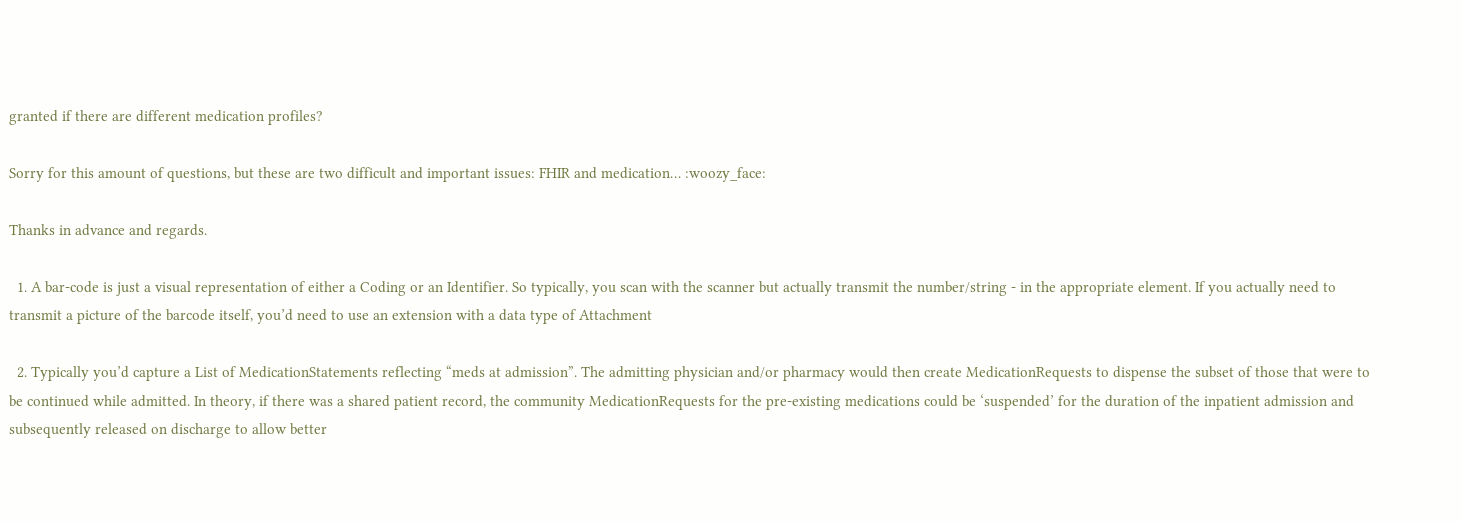granted if there are different medication profiles?

Sorry for this amount of questions, but these are two difficult and important issues: FHIR and medication… :woozy_face:

Thanks in advance and regards.

  1. A bar-code is just a visual representation of either a Coding or an Identifier. So typically, you scan with the scanner but actually transmit the number/string - in the appropriate element. If you actually need to transmit a picture of the barcode itself, you’d need to use an extension with a data type of Attachment

  2. Typically you’d capture a List of MedicationStatements reflecting “meds at admission”. The admitting physician and/or pharmacy would then create MedicationRequests to dispense the subset of those that were to be continued while admitted. In theory, if there was a shared patient record, the community MedicationRequests for the pre-existing medications could be ‘suspended’ for the duration of the inpatient admission and subsequently released on discharge to allow better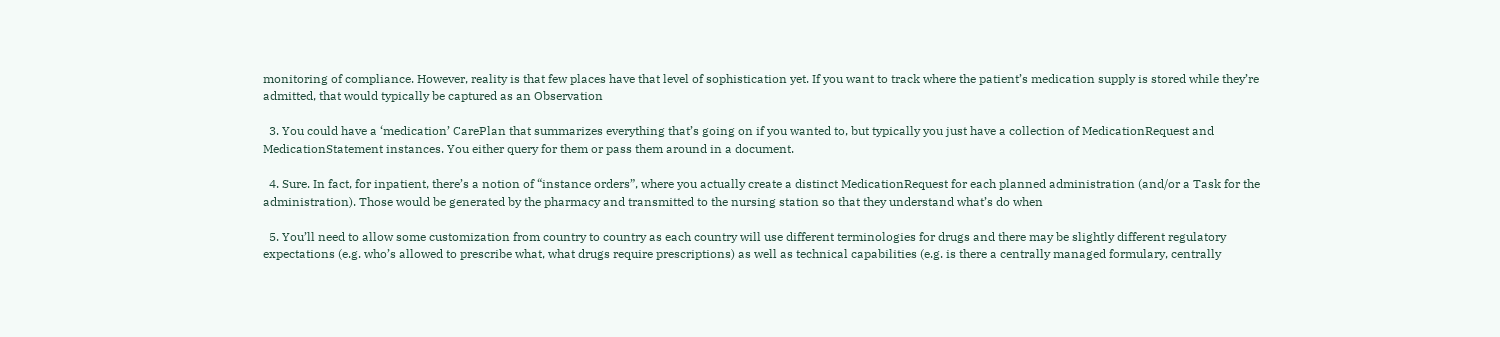monitoring of compliance. However, reality is that few places have that level of sophistication yet. If you want to track where the patient’s medication supply is stored while they’re admitted, that would typically be captured as an Observation

  3. You could have a ‘medication’ CarePlan that summarizes everything that’s going on if you wanted to, but typically you just have a collection of MedicationRequest and MedicationStatement instances. You either query for them or pass them around in a document.

  4. Sure. In fact, for inpatient, there’s a notion of “instance orders”, where you actually create a distinct MedicationRequest for each planned administration (and/or a Task for the administration). Those would be generated by the pharmacy and transmitted to the nursing station so that they understand what’s do when

  5. You’ll need to allow some customization from country to country as each country will use different terminologies for drugs and there may be slightly different regulatory expectations (e.g. who’s allowed to prescribe what, what drugs require prescriptions) as well as technical capabilities (e.g. is there a centrally managed formulary, centrally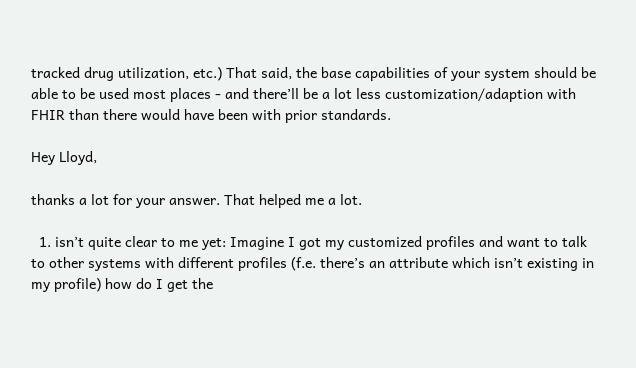tracked drug utilization, etc.) That said, the base capabilities of your system should be able to be used most places - and there’ll be a lot less customization/adaption with FHIR than there would have been with prior standards.

Hey Lloyd,

thanks a lot for your answer. That helped me a lot.

  1. isn’t quite clear to me yet: Imagine I got my customized profiles and want to talk to other systems with different profiles (f.e. there’s an attribute which isn’t existing in my profile) how do I get the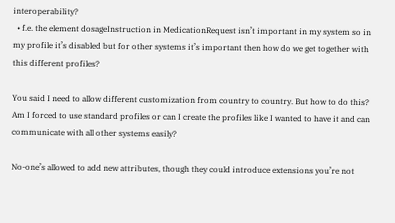interoperability?
  • f.e. the element dosageInstruction in MedicationRequest isn’t important in my system so in my profile it’s disabled but for other systems it’s important then how do we get together with this different profiles?

You said I need to allow different customization from country to country. But how to do this?
Am I forced to use standard profiles or can I create the profiles like I wanted to have it and can communicate with all other systems easily?

No-one’s allowed to add new attributes, though they could introduce extensions you’re not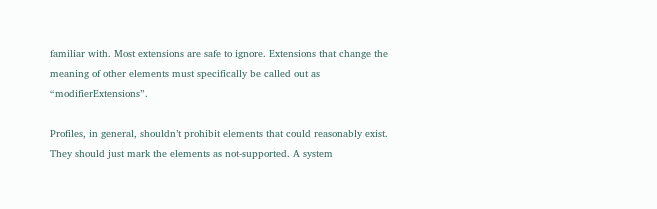familiar with. Most extensions are safe to ignore. Extensions that change the meaning of other elements must specifically be called out as “modifierExtensions”.

Profiles, in general, shouldn’t prohibit elements that could reasonably exist. They should just mark the elements as not-supported. A system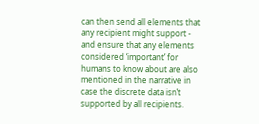can then send all elements that any recipient might support - and ensure that any elements considered ‘important’ for humans to know about are also mentioned in the narrative in case the discrete data isn’t supported by all recipients.